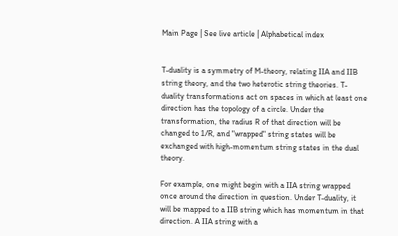Main Page | See live article | Alphabetical index


T-duality is a symmetry of M-theory, relating IIA and IIB string theory, and the two heterotic string theories. T-duality transformations act on spaces in which at least one direction has the topology of a circle. Under the transformation, the radius R of that direction will be changed to 1/R, and "wrapped" string states will be exchanged with high-momentum string states in the dual theory.

For example, one might begin with a IIA string wrapped once around the direction in question. Under T-duality, it will be mapped to a IIB string which has momentum in that direction. A IIA string with a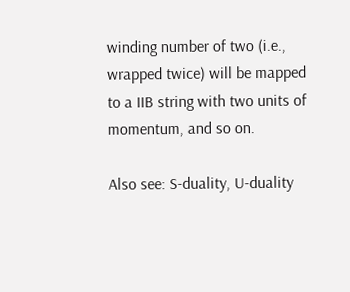winding number of two (i.e., wrapped twice) will be mapped to a IIB string with two units of momentum, and so on.

Also see: S-duality, U-duality